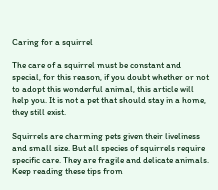Caring for a squirrel

The care of a squirrel must be constant and special, for this reason, if you doubt whether or not to adopt this wonderful animal, this article will help you. It is not a pet that should stay in a home, they still exist.

Squirrels are charming pets given their liveliness and small size. But all species of squirrels require specific care. They are fragile and delicate animals. Keep reading these tips from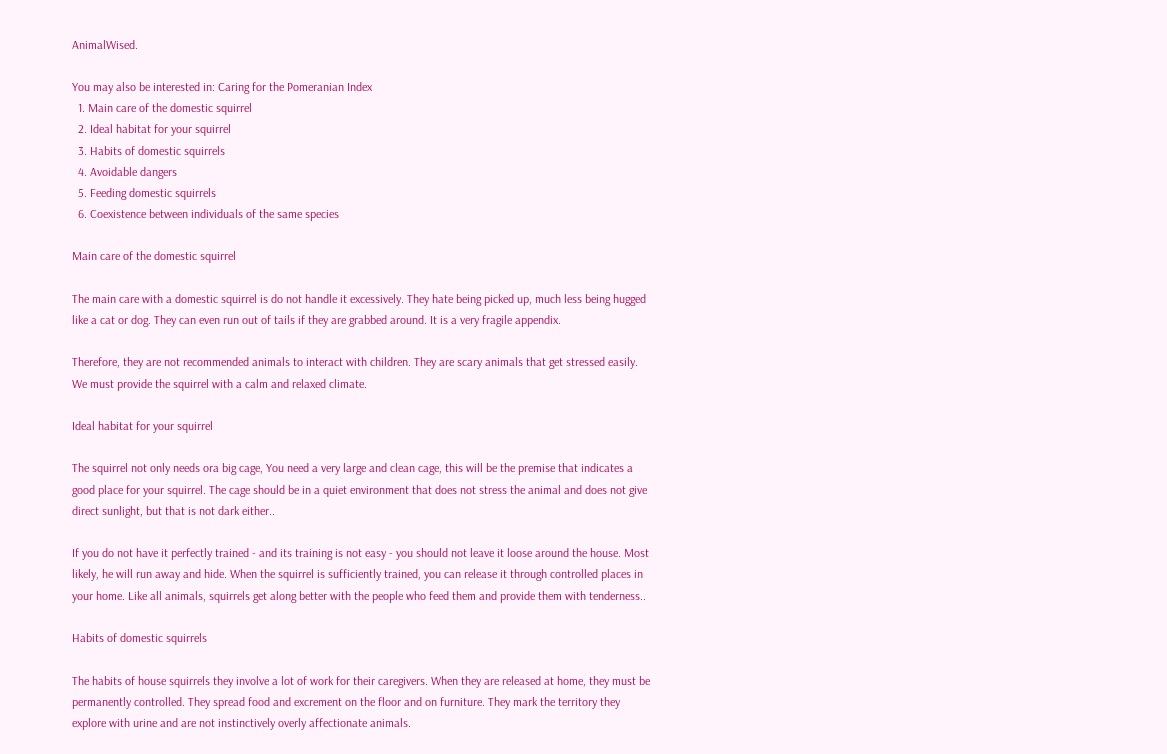AnimalWised.

You may also be interested in: Caring for the Pomeranian Index
  1. Main care of the domestic squirrel
  2. Ideal habitat for your squirrel
  3. Habits of domestic squirrels
  4. Avoidable dangers
  5. Feeding domestic squirrels
  6. Coexistence between individuals of the same species

Main care of the domestic squirrel

The main care with a domestic squirrel is do not handle it excessively. They hate being picked up, much less being hugged like a cat or dog. They can even run out of tails if they are grabbed around. It is a very fragile appendix.

Therefore, they are not recommended animals to interact with children. They are scary animals that get stressed easily. We must provide the squirrel with a calm and relaxed climate.

Ideal habitat for your squirrel

The squirrel not only needs ora big cage, You need a very large and clean cage, this will be the premise that indicates a good place for your squirrel. The cage should be in a quiet environment that does not stress the animal and does not give direct sunlight, but that is not dark either..

If you do not have it perfectly trained - and its training is not easy - you should not leave it loose around the house. Most likely, he will run away and hide. When the squirrel is sufficiently trained, you can release it through controlled places in your home. Like all animals, squirrels get along better with the people who feed them and provide them with tenderness..

Habits of domestic squirrels

The habits of house squirrels they involve a lot of work for their caregivers. When they are released at home, they must be permanently controlled. They spread food and excrement on the floor and on furniture. They mark the territory they explore with urine and are not instinctively overly affectionate animals.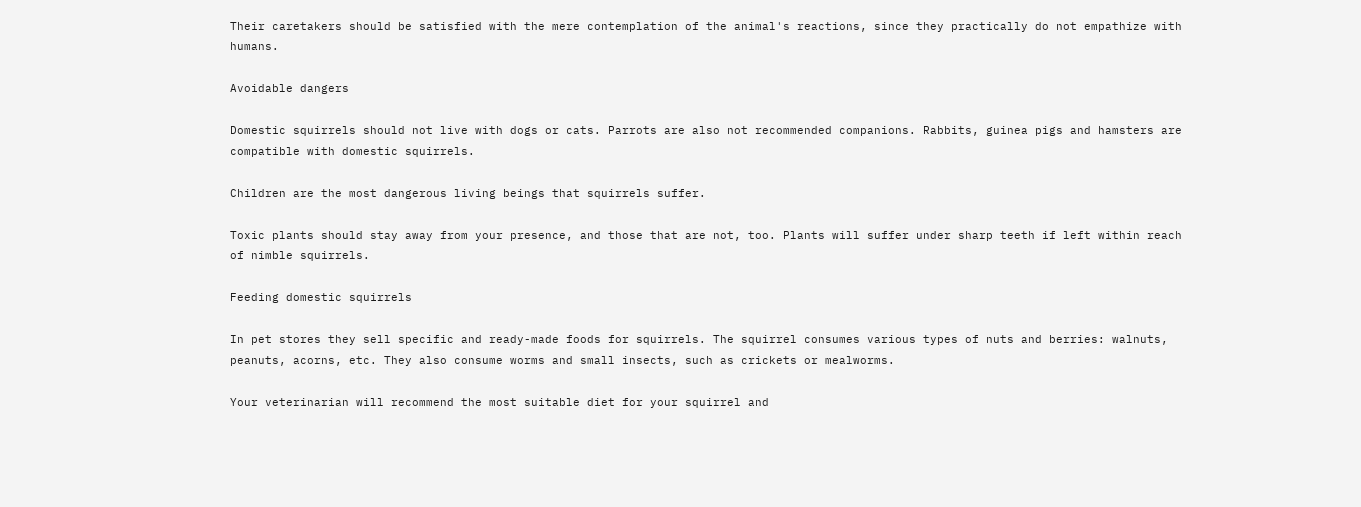Their caretakers should be satisfied with the mere contemplation of the animal's reactions, since they practically do not empathize with humans.

Avoidable dangers

Domestic squirrels should not live with dogs or cats. Parrots are also not recommended companions. Rabbits, guinea pigs and hamsters are compatible with domestic squirrels.

Children are the most dangerous living beings that squirrels suffer.

Toxic plants should stay away from your presence, and those that are not, too. Plants will suffer under sharp teeth if left within reach of nimble squirrels.

Feeding domestic squirrels

In pet stores they sell specific and ready-made foods for squirrels. The squirrel consumes various types of nuts and berries: walnuts, peanuts, acorns, etc. They also consume worms and small insects, such as crickets or mealworms.

Your veterinarian will recommend the most suitable diet for your squirrel and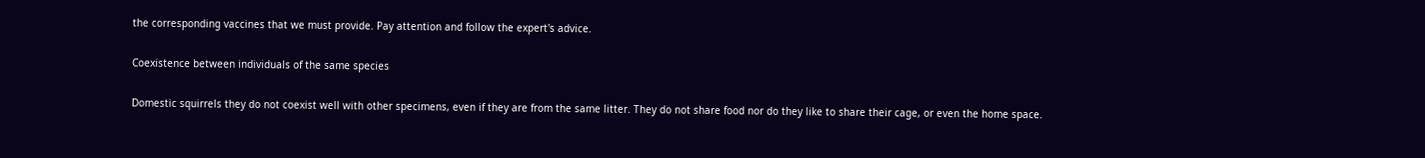the corresponding vaccines that we must provide. Pay attention and follow the expert's advice.

Coexistence between individuals of the same species

Domestic squirrels they do not coexist well with other specimens, even if they are from the same litter. They do not share food nor do they like to share their cage, or even the home space.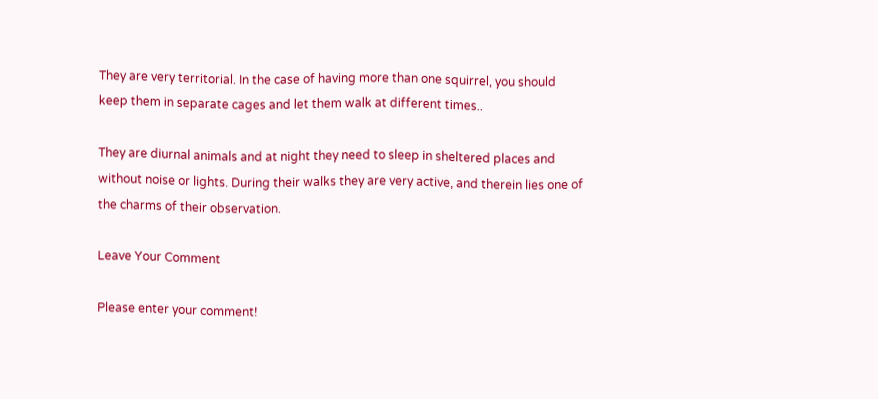They are very territorial. In the case of having more than one squirrel, you should keep them in separate cages and let them walk at different times..

They are diurnal animals and at night they need to sleep in sheltered places and without noise or lights. During their walks they are very active, and therein lies one of the charms of their observation.

Leave Your Comment

Please enter your comment!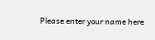Please enter your name here